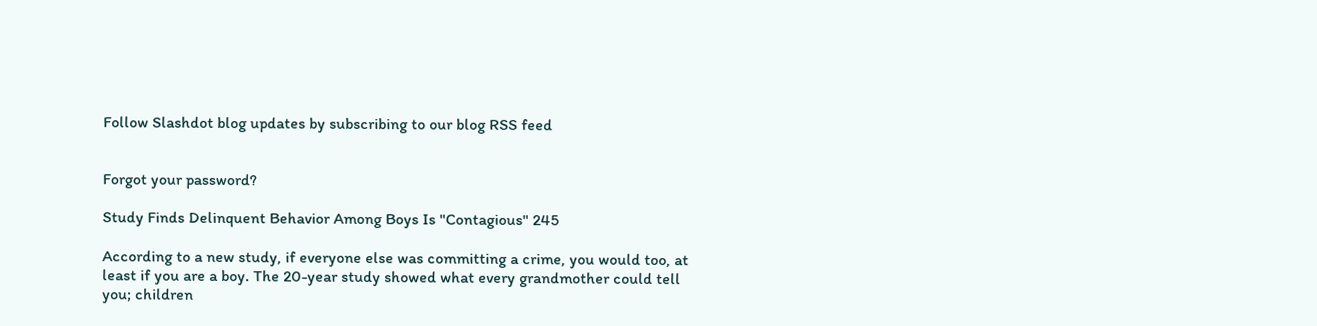Follow Slashdot blog updates by subscribing to our blog RSS feed


Forgot your password?

Study Finds Delinquent Behavior Among Boys Is "Contagious" 245

According to a new study, if everyone else was committing a crime, you would too, at least if you are a boy. The 20-year study showed what every grandmother could tell you; children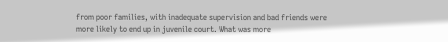from poor families, with inadequate supervision and bad friends were more likely to end up in juvenile court. What was more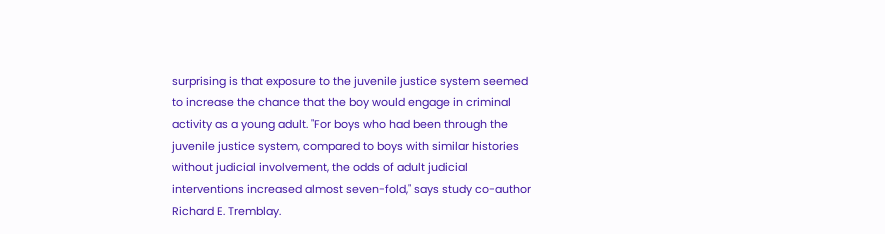surprising is that exposure to the juvenile justice system seemed to increase the chance that the boy would engage in criminal activity as a young adult. "For boys who had been through the juvenile justice system, compared to boys with similar histories without judicial involvement, the odds of adult judicial interventions increased almost seven-fold," says study co-author Richard E. Tremblay.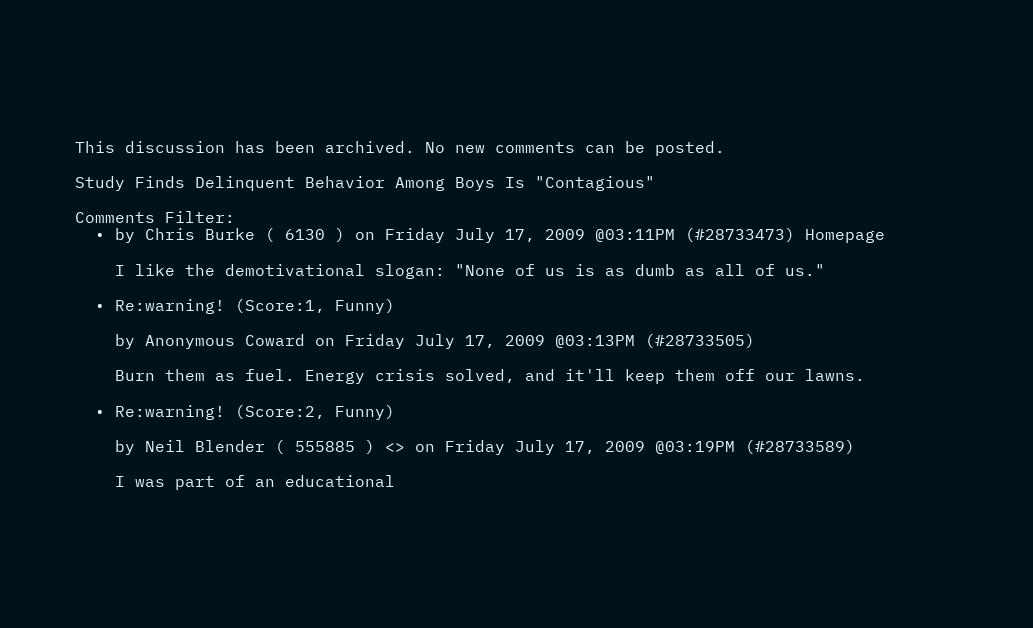This discussion has been archived. No new comments can be posted.

Study Finds Delinquent Behavior Among Boys Is "Contagious"

Comments Filter:
  • by Chris Burke ( 6130 ) on Friday July 17, 2009 @03:11PM (#28733473) Homepage

    I like the demotivational slogan: "None of us is as dumb as all of us."

  • Re:warning! (Score:1, Funny)

    by Anonymous Coward on Friday July 17, 2009 @03:13PM (#28733505)

    Burn them as fuel. Energy crisis solved, and it'll keep them off our lawns.

  • Re:warning! (Score:2, Funny)

    by Neil Blender ( 555885 ) <> on Friday July 17, 2009 @03:19PM (#28733589)

    I was part of an educational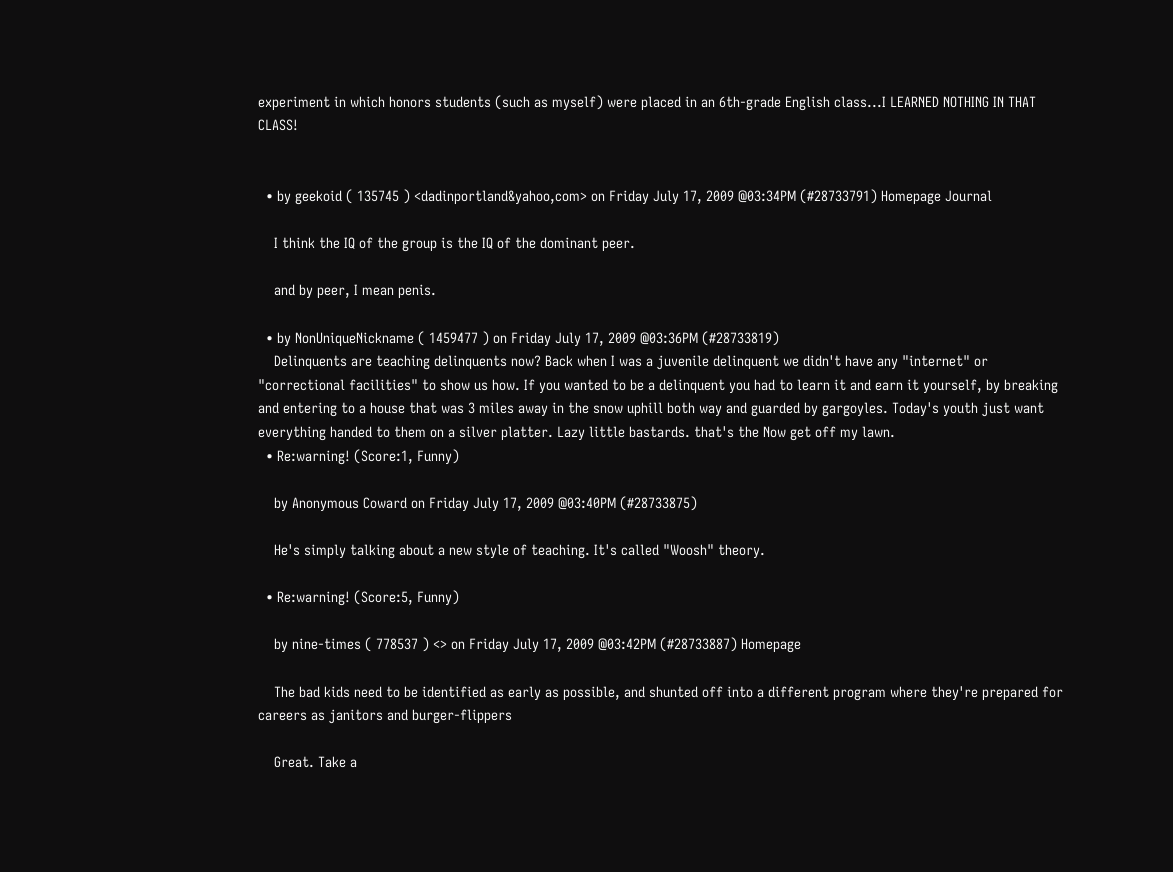experiment in which honors students (such as myself) were placed in an 6th-grade English class...I LEARNED NOTHING IN THAT CLASS!


  • by geekoid ( 135745 ) <dadinportland&yahoo,com> on Friday July 17, 2009 @03:34PM (#28733791) Homepage Journal

    I think the IQ of the group is the IQ of the dominant peer.

    and by peer, I mean penis.

  • by NonUniqueNickname ( 1459477 ) on Friday July 17, 2009 @03:36PM (#28733819)
    Delinquents are teaching delinquents now? Back when I was a juvenile delinquent we didn't have any "internet" or "correctional facilities" to show us how. If you wanted to be a delinquent you had to learn it and earn it yourself, by breaking and entering to a house that was 3 miles away in the snow uphill both way and guarded by gargoyles. Today's youth just want everything handed to them on a silver platter. Lazy little bastards. that's the Now get off my lawn.
  • Re:warning! (Score:1, Funny)

    by Anonymous Coward on Friday July 17, 2009 @03:40PM (#28733875)

    He's simply talking about a new style of teaching. It's called "Woosh" theory.

  • Re:warning! (Score:5, Funny)

    by nine-times ( 778537 ) <> on Friday July 17, 2009 @03:42PM (#28733887) Homepage

    The bad kids need to be identified as early as possible, and shunted off into a different program where they're prepared for careers as janitors and burger-flippers

    Great. Take a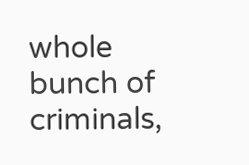whole bunch of criminals,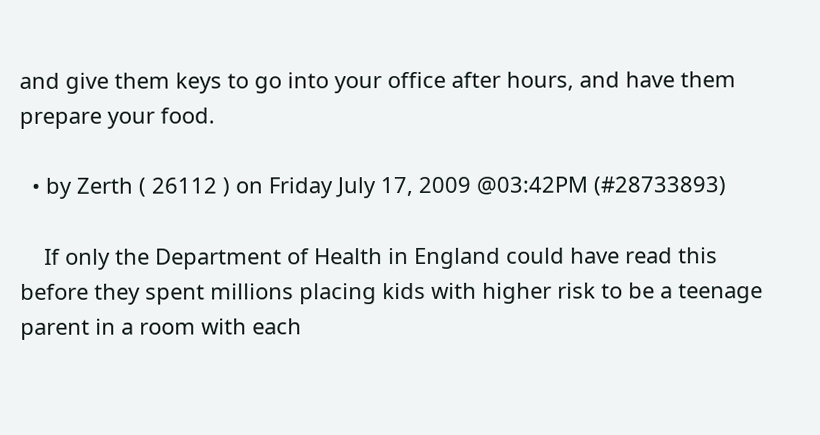and give them keys to go into your office after hours, and have them prepare your food.

  • by Zerth ( 26112 ) on Friday July 17, 2009 @03:42PM (#28733893)

    If only the Department of Health in England could have read this before they spent millions placing kids with higher risk to be a teenage parent in a room with each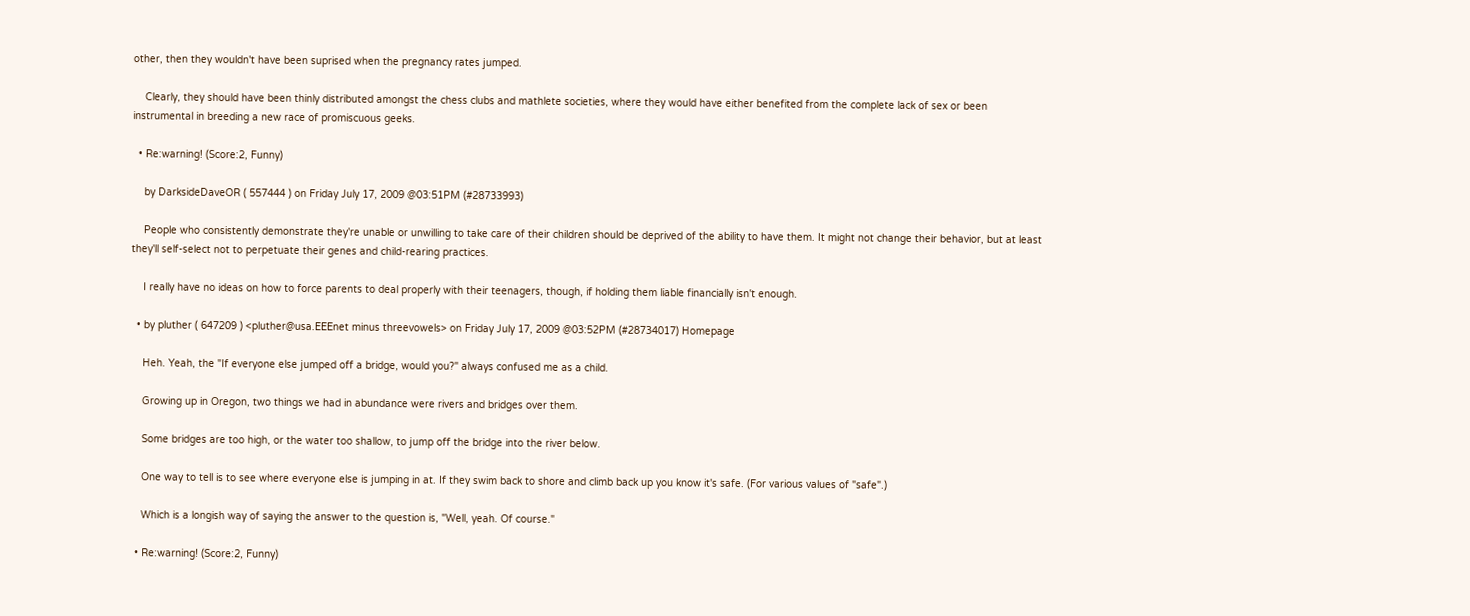other, then they wouldn't have been suprised when the pregnancy rates jumped.

    Clearly, they should have been thinly distributed amongst the chess clubs and mathlete societies, where they would have either benefited from the complete lack of sex or been instrumental in breeding a new race of promiscuous geeks.

  • Re:warning! (Score:2, Funny)

    by DarksideDaveOR ( 557444 ) on Friday July 17, 2009 @03:51PM (#28733993)

    People who consistently demonstrate they're unable or unwilling to take care of their children should be deprived of the ability to have them. It might not change their behavior, but at least they'll self-select not to perpetuate their genes and child-rearing practices.

    I really have no ideas on how to force parents to deal properly with their teenagers, though, if holding them liable financially isn't enough.

  • by pluther ( 647209 ) <pluther@usa.EEEnet minus threevowels> on Friday July 17, 2009 @03:52PM (#28734017) Homepage

    Heh. Yeah, the "If everyone else jumped off a bridge, would you?" always confused me as a child.

    Growing up in Oregon, two things we had in abundance were rivers and bridges over them.

    Some bridges are too high, or the water too shallow, to jump off the bridge into the river below.

    One way to tell is to see where everyone else is jumping in at. If they swim back to shore and climb back up you know it's safe. (For various values of "safe".)

    Which is a longish way of saying the answer to the question is, "Well, yeah. Of course."

  • Re:warning! (Score:2, Funny)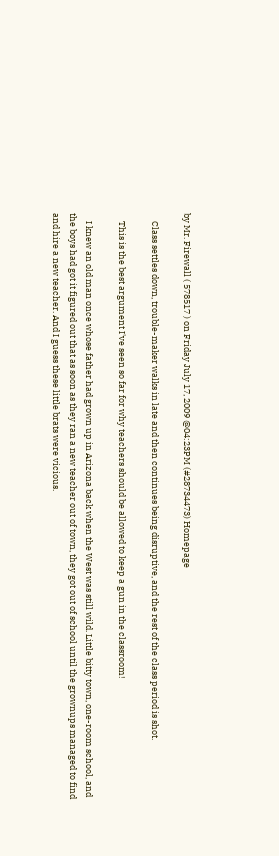by Mr. Firewall ( 578517 ) on Friday July 17, 2009 @04:23PM (#28734473) Homepage

    Class settles down, trouble-maker walks in late and then continues being disruptive, and the rest of the class period is shot.

    This is the best argument I've seen so far for why teachers should be allowed to keep a gun in the classroom!

    I knew an old man once whose father had grown up in Arizona back when the West was still wild. Little bitty town, one-room school, and the boys had got it figured out that as soon as they ran a new teacher out of town, they got out of school until the grownups managed to find and hire a new teacher. And I guess these little brats were vicious.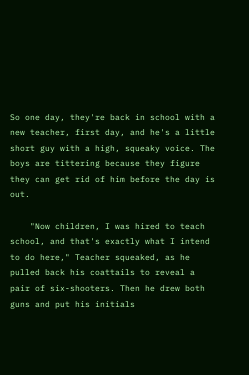So one day, they're back in school with a new teacher, first day, and he's a little short guy with a high, squeaky voice. The boys are tittering because they figure they can get rid of him before the day is out.

    "Now children, I was hired to teach school, and that's exactly what I intend to do here," Teacher squeaked, as he pulled back his coattails to reveal a pair of six-shooters. Then he drew both guns and put his initials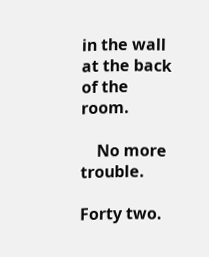in the wall at the back of the room.

    No more trouble.

Forty two.